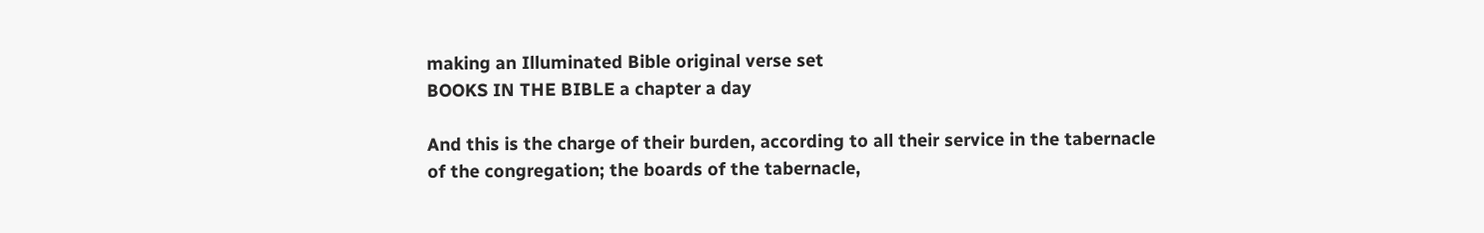making an Illuminated Bible original verse set
BOOKS IN THE BIBLE a chapter a day

And this is the charge of their burden, according to all their service in the tabernacle of the congregation; the boards of the tabernacle,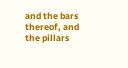and the bars thereof, and the pillars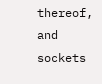thereof, and sockets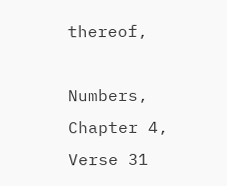thereof,

Numbers, Chapter 4, Verse 31